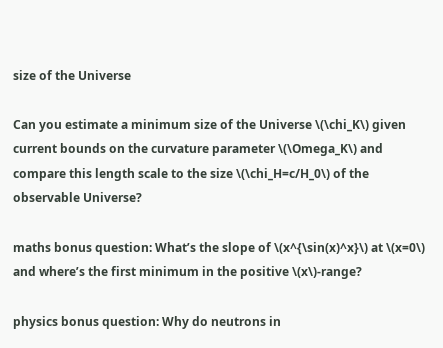size of the Universe

Can you estimate a minimum size of the Universe \(\chi_K\) given current bounds on the curvature parameter \(\Omega_K\) and compare this length scale to the size \(\chi_H=c/H_0\) of the observable Universe?

maths bonus question: What’s the slope of \(x^{\sin(x)^x}\) at \(x=0\) and where’s the first minimum in the positive \(x\)-range?

physics bonus question: Why do neutrons in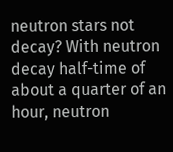neutron stars not decay? With neutron decay half-time of about a quarter of an hour, neutron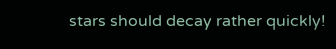stars should decay rather quickly!